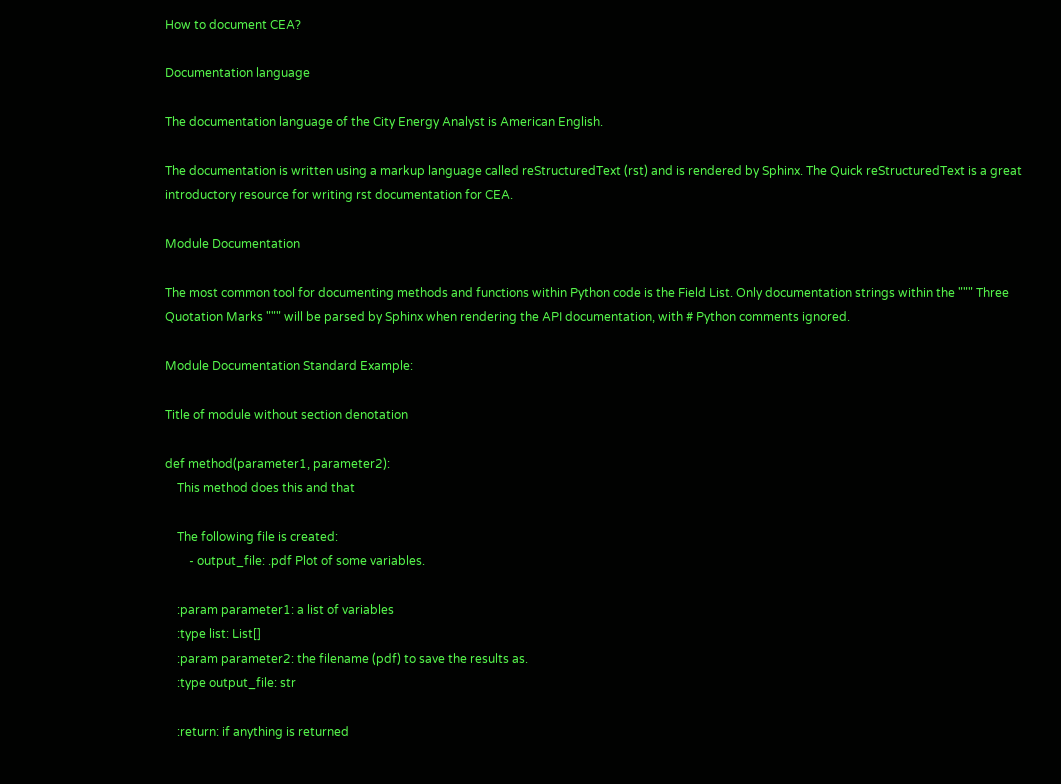How to document CEA?

Documentation language

The documentation language of the City Energy Analyst is American English.

The documentation is written using a markup language called reStructuredText (rst) and is rendered by Sphinx. The Quick reStructuredText is a great introductory resource for writing rst documentation for CEA.

Module Documentation

The most common tool for documenting methods and functions within Python code is the Field List. Only documentation strings within the """ Three Quotation Marks """ will be parsed by Sphinx when rendering the API documentation, with # Python comments ignored.

Module Documentation Standard Example:

Title of module without section denotation

def method(parameter1, parameter2):
    This method does this and that

    The following file is created:
        - output_file: .pdf Plot of some variables.

    :param parameter1: a list of variables
    :type list: List[]
    :param parameter2: the filename (pdf) to save the results as.
    :type output_file: str

    :return: if anything is returned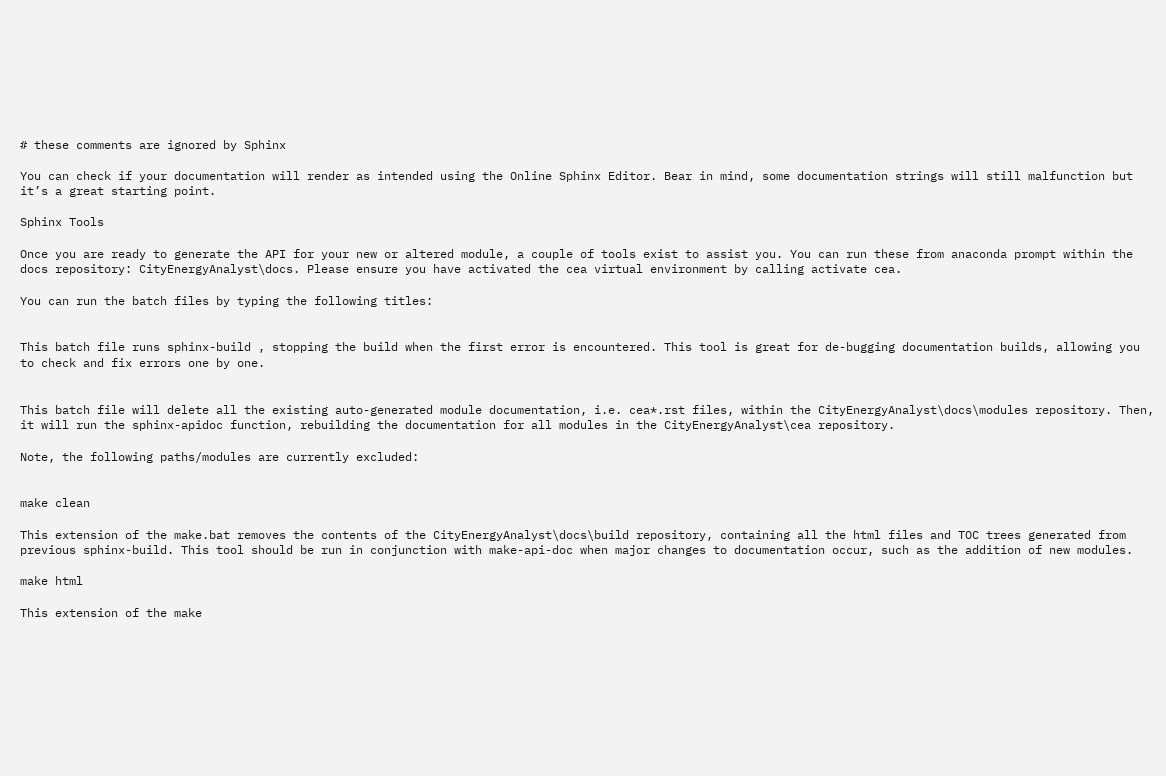# these comments are ignored by Sphinx

You can check if your documentation will render as intended using the Online Sphinx Editor. Bear in mind, some documentation strings will still malfunction but it’s a great starting point.

Sphinx Tools

Once you are ready to generate the API for your new or altered module, a couple of tools exist to assist you. You can run these from anaconda prompt within the docs repository: CityEnergyAnalyst\docs. Please ensure you have activated the cea virtual environment by calling activate cea.

You can run the batch files by typing the following titles:


This batch file runs sphinx-build , stopping the build when the first error is encountered. This tool is great for de-bugging documentation builds, allowing you to check and fix errors one by one.


This batch file will delete all the existing auto-generated module documentation, i.e. cea*.rst files, within the CityEnergyAnalyst\docs\modules repository. Then, it will run the sphinx-apidoc function, rebuilding the documentation for all modules in the CityEnergyAnalyst\cea repository.

Note, the following paths/modules are currently excluded:


make clean

This extension of the make.bat removes the contents of the CityEnergyAnalyst\docs\build repository, containing all the html files and TOC trees generated from previous sphinx-build. This tool should be run in conjunction with make-api-doc when major changes to documentation occur, such as the addition of new modules.

make html

This extension of the make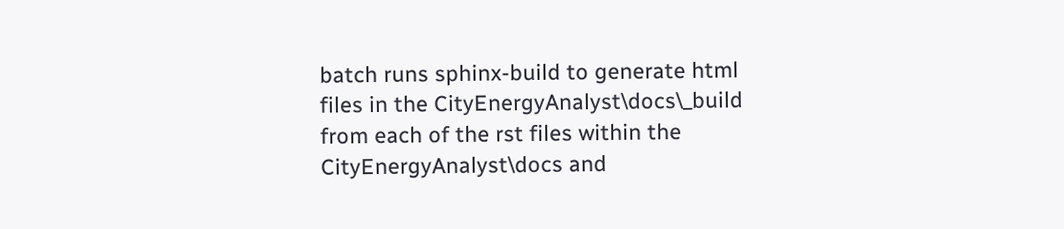batch runs sphinx-build to generate html files in the CityEnergyAnalyst\docs\_build from each of the rst files within the CityEnergyAnalyst\docs and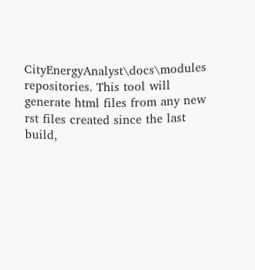CityEnergyAnalyst\docs\modules repositories. This tool will generate html files from any new rst files created since the last build,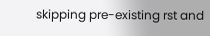skipping pre-existing rst and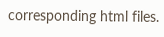corresponding html files.